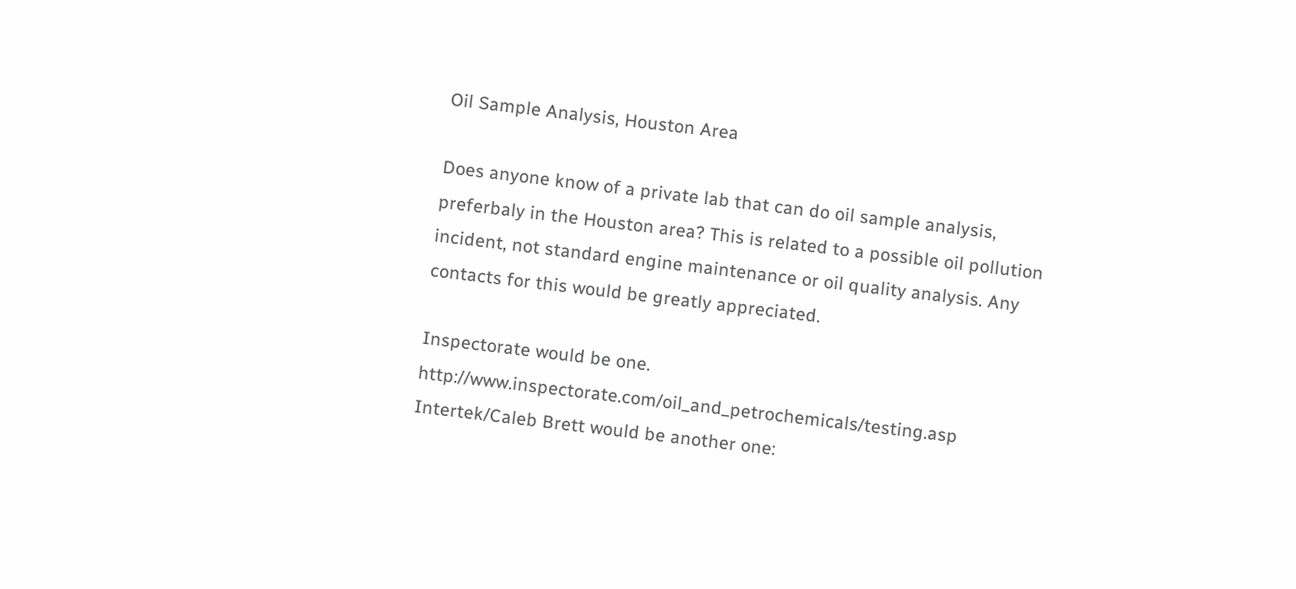Oil Sample Analysis, Houston Area

Does anyone know of a private lab that can do oil sample analysis, preferbaly in the Houston area? This is related to a possible oil pollution incident, not standard engine maintenance or oil quality analysis. Any contacts for this would be greatly appreciated.

Inspectorate would be one. http://www.inspectorate.com/oil_and_petrochemicals/testing.asp
Intertek/Caleb Brett would be another one: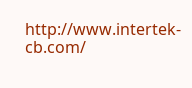http://www.intertek-cb.com/